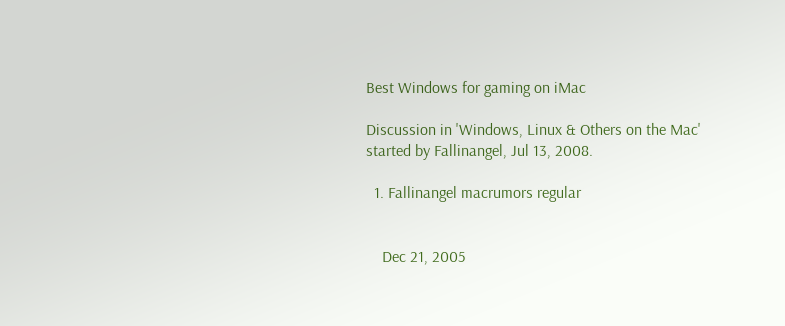Best Windows for gaming on iMac

Discussion in 'Windows, Linux & Others on the Mac' started by Fallinangel, Jul 13, 2008.

  1. Fallinangel macrumors regular


    Dec 21, 2005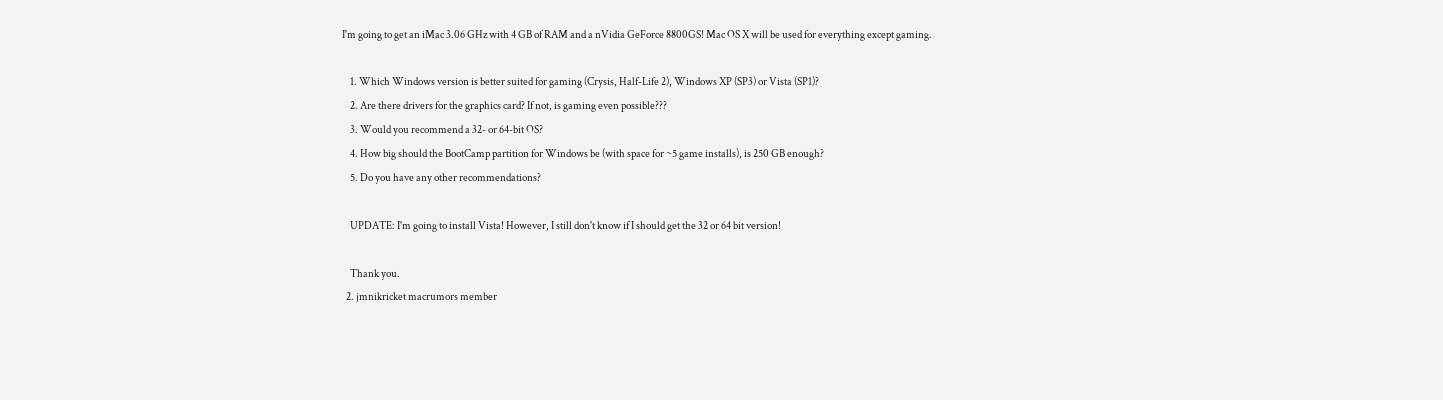I'm going to get an iMac 3.06 GHz with 4 GB of RAM and a nVidia GeForce 8800GS! Mac OS X will be used for everything except gaming.

    1. Which Windows version is better suited for gaming (Crysis, Half-Life 2), Windows XP (SP3) or Vista (SP1)?
    2. Are there drivers for the graphics card? If not, is gaming even possible???
    3. Would you recommend a 32- or 64-bit OS?
    4. How big should the BootCamp partition for Windows be (with space for ~5 game installs), is 250 GB enough?
    5. Do you have any other recommendations?

    UPDATE: I'm going to install Vista! However, I still don't know if I should get the 32 or 64 bit version!

    Thank you.
  2. jmnikricket macrumors member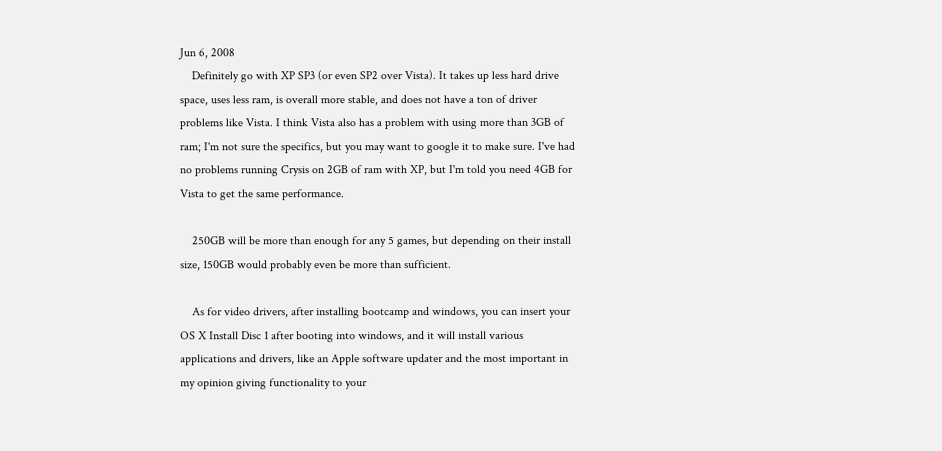Jun 6, 2008
    Definitely go with XP SP3 (or even SP2 over Vista). It takes up less hard drive space, uses less ram, is overall more stable, and does not have a ton of driver problems like Vista. I think Vista also has a problem with using more than 3GB of ram; I'm not sure the specifics, but you may want to google it to make sure. I've had no problems running Crysis on 2GB of ram with XP, but I'm told you need 4GB for Vista to get the same performance.

    250GB will be more than enough for any 5 games, but depending on their install size, 150GB would probably even be more than sufficient.

    As for video drivers, after installing bootcamp and windows, you can insert your OS X Install Disc 1 after booting into windows, and it will install various applications and drivers, like an Apple software updater and the most important in my opinion giving functionality to your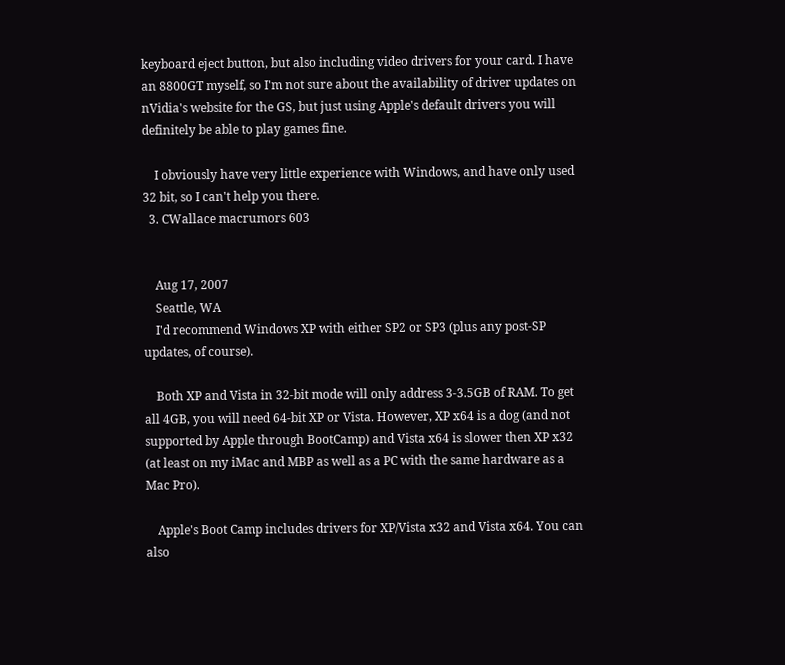keyboard eject button, but also including video drivers for your card. I have an 8800GT myself, so I'm not sure about the availability of driver updates on nVidia's website for the GS, but just using Apple's default drivers you will definitely be able to play games fine.

    I obviously have very little experience with Windows, and have only used 32 bit, so I can't help you there.
  3. CWallace macrumors 603


    Aug 17, 2007
    Seattle, WA
    I'd recommend Windows XP with either SP2 or SP3 (plus any post-SP updates, of course).

    Both XP and Vista in 32-bit mode will only address 3-3.5GB of RAM. To get all 4GB, you will need 64-bit XP or Vista. However, XP x64 is a dog (and not supported by Apple through BootCamp) and Vista x64 is slower then XP x32 (at least on my iMac and MBP as well as a PC with the same hardware as a Mac Pro).

    Apple's Boot Camp includes drivers for XP/Vista x32 and Vista x64. You can also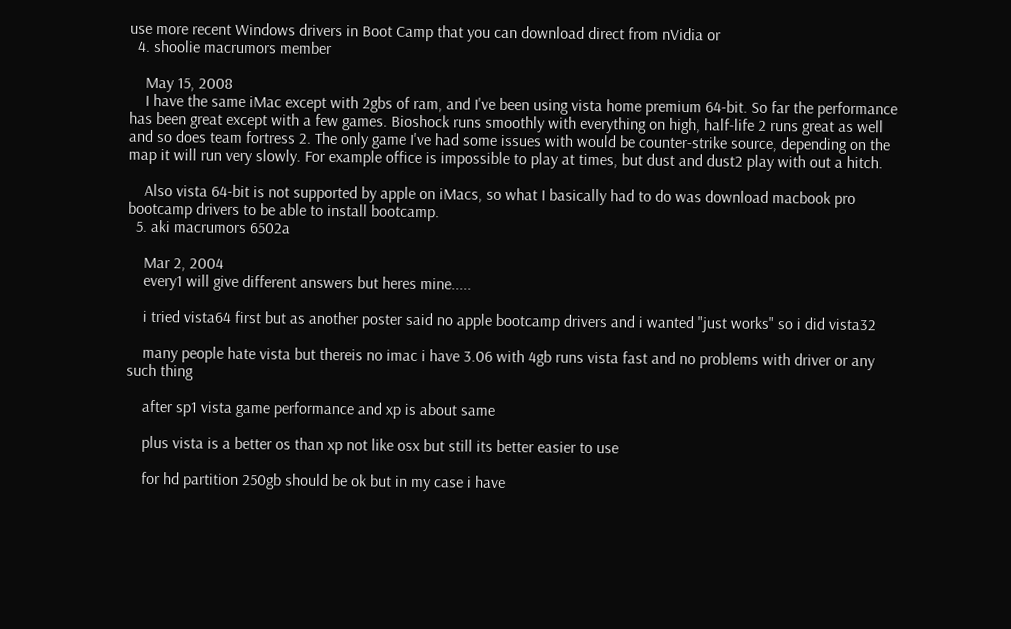use more recent Windows drivers in Boot Camp that you can download direct from nVidia or
  4. shoolie macrumors member

    May 15, 2008
    I have the same iMac except with 2gbs of ram, and I've been using vista home premium 64-bit. So far the performance has been great except with a few games. Bioshock runs smoothly with everything on high, half-life 2 runs great as well and so does team fortress 2. The only game I've had some issues with would be counter-strike source, depending on the map it will run very slowly. For example office is impossible to play at times, but dust and dust2 play with out a hitch.

    Also vista 64-bit is not supported by apple on iMacs, so what I basically had to do was download macbook pro bootcamp drivers to be able to install bootcamp.
  5. aki macrumors 6502a

    Mar 2, 2004
    every1 will give different answers but heres mine.....

    i tried vista64 first but as another poster said no apple bootcamp drivers and i wanted "just works" so i did vista32

    many people hate vista but thereis no imac i have 3.06 with 4gb runs vista fast and no problems with driver or any such thing

    after sp1 vista game performance and xp is about same

    plus vista is a better os than xp not like osx but still its better easier to use

    for hd partition 250gb should be ok but in my case i have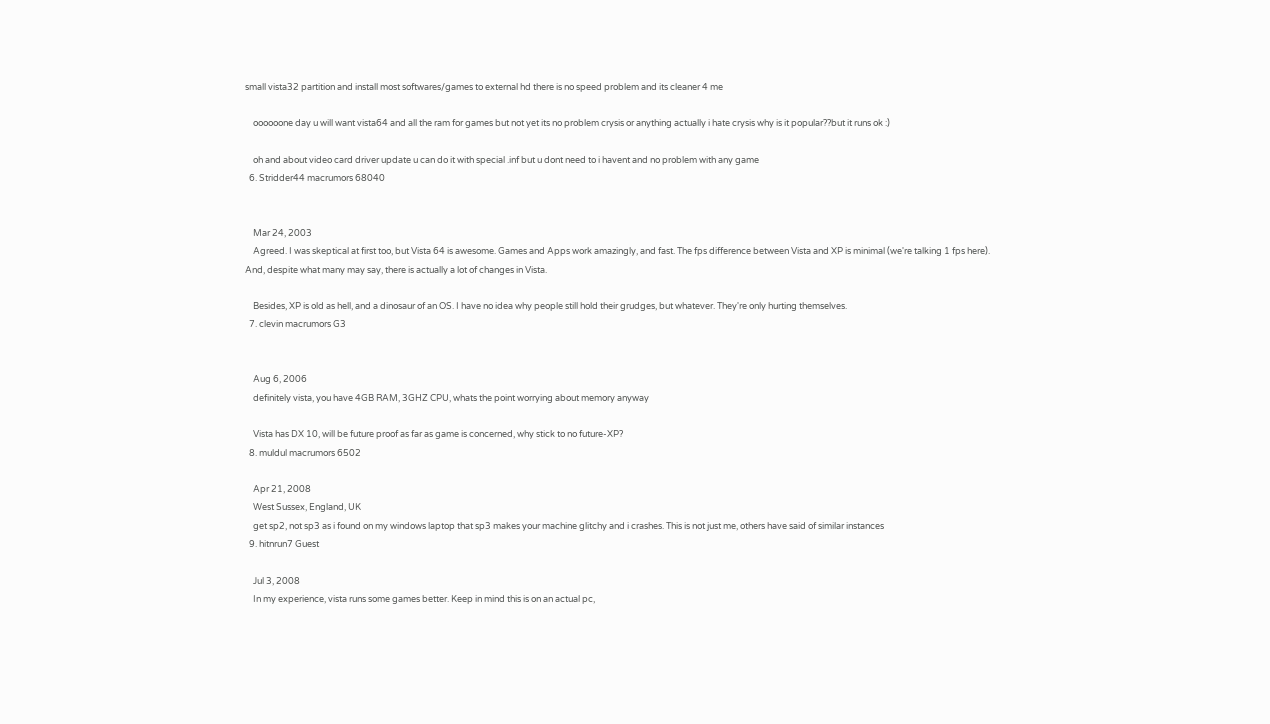small vista32 partition and install most softwares/games to external hd there is no speed problem and its cleaner 4 me

    oooooone day u will want vista64 and all the ram for games but not yet its no problem crysis or anything actually i hate crysis why is it popular??but it runs ok :)

    oh and about video card driver update u can do it with special .inf but u dont need to i havent and no problem with any game
  6. Stridder44 macrumors 68040


    Mar 24, 2003
    Agreed. I was skeptical at first too, but Vista 64 is awesome. Games and Apps work amazingly, and fast. The fps difference between Vista and XP is minimal (we're talking 1 fps here). And, despite what many may say, there is actually a lot of changes in Vista.

    Besides, XP is old as hell, and a dinosaur of an OS. I have no idea why people still hold their grudges, but whatever. They're only hurting themselves.
  7. clevin macrumors G3


    Aug 6, 2006
    definitely vista, you have 4GB RAM, 3GHZ CPU, whats the point worrying about memory anyway

    Vista has DX 10, will be future proof as far as game is concerned, why stick to no future-XP?
  8. muldul macrumors 6502

    Apr 21, 2008
    West Sussex, England, UK
    get sp2, not sp3 as i found on my windows laptop that sp3 makes your machine glitchy and i crashes. This is not just me, others have said of similar instances
  9. hitnrun7 Guest

    Jul 3, 2008
    In my experience, vista runs some games better. Keep in mind this is on an actual pc,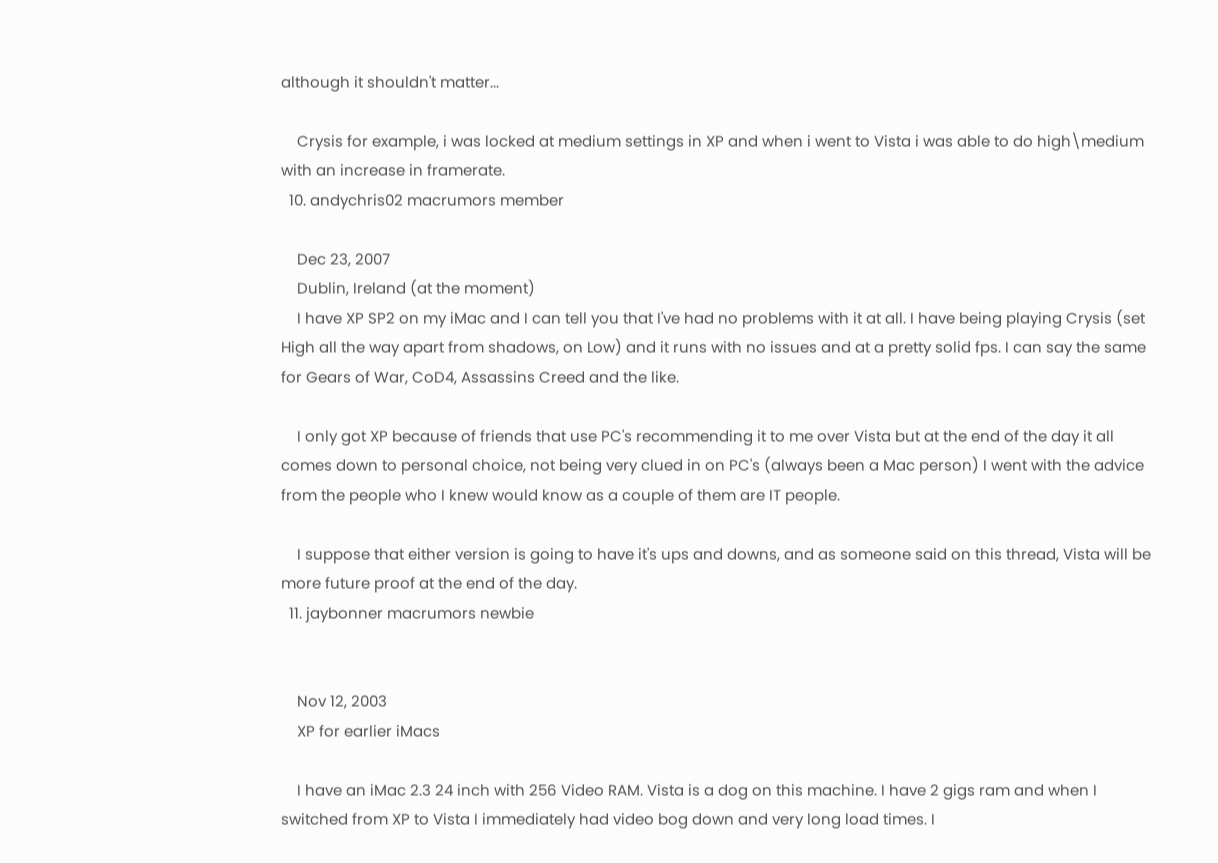although it shouldn't matter...

    Crysis for example, i was locked at medium settings in XP and when i went to Vista i was able to do high\medium with an increase in framerate.
  10. andychris02 macrumors member

    Dec 23, 2007
    Dublin, Ireland (at the moment)
    I have XP SP2 on my iMac and I can tell you that I've had no problems with it at all. I have being playing Crysis (set High all the way apart from shadows, on Low) and it runs with no issues and at a pretty solid fps. I can say the same for Gears of War, CoD4, Assassins Creed and the like.

    I only got XP because of friends that use PC's recommending it to me over Vista but at the end of the day it all comes down to personal choice, not being very clued in on PC's (always been a Mac person) I went with the advice from the people who I knew would know as a couple of them are IT people.

    I suppose that either version is going to have it's ups and downs, and as someone said on this thread, Vista will be more future proof at the end of the day.
  11. jaybonner macrumors newbie


    Nov 12, 2003
    XP for earlier iMacs

    I have an iMac 2.3 24 inch with 256 Video RAM. Vista is a dog on this machine. I have 2 gigs ram and when I switched from XP to Vista I immediately had video bog down and very long load times. I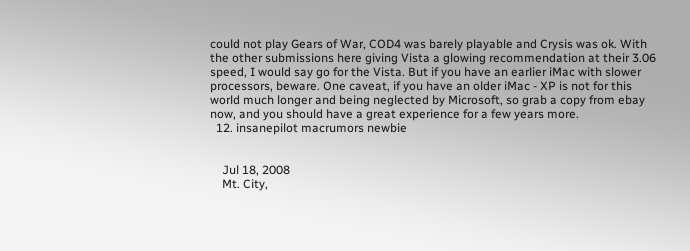could not play Gears of War, COD4 was barely playable and Crysis was ok. With the other submissions here giving Vista a glowing recommendation at their 3.06 speed, I would say go for the Vista. But if you have an earlier iMac with slower processors, beware. One caveat, if you have an older iMac - XP is not for this world much longer and being neglected by Microsoft, so grab a copy from ebay now, and you should have a great experience for a few years more.
  12. insanepilot macrumors newbie


    Jul 18, 2008
    Mt. City,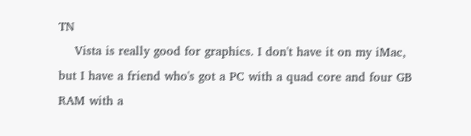TN
    Vista is really good for graphics. I don't have it on my iMac, but I have a friend who's got a PC with a quad core and four GB RAM with a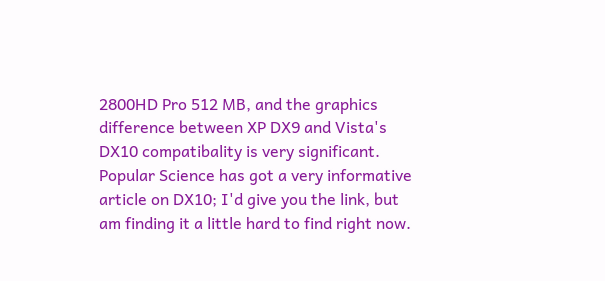2800HD Pro 512 MB, and the graphics difference between XP DX9 and Vista's DX10 compatibality is very significant. Popular Science has got a very informative article on DX10; I'd give you the link, but am finding it a little hard to find right now.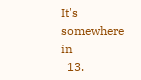It's somewhere in
  13.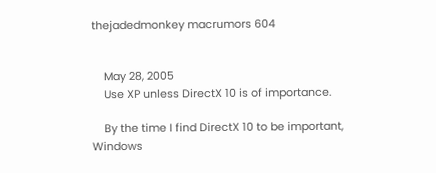thejadedmonkey macrumors 604


    May 28, 2005
    Use XP unless DirectX 10 is of importance.

    By the time I find DirectX 10 to be important, Windows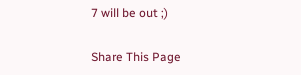7 will be out ;)

Share This Page